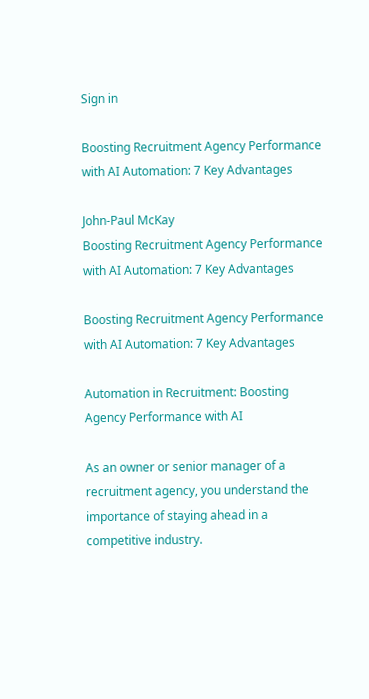Sign in

Boosting Recruitment Agency Performance with AI Automation: 7 Key Advantages

John-Paul McKay
Boosting Recruitment Agency Performance with AI Automation: 7 Key Advantages

Boosting Recruitment Agency Performance with AI Automation: 7 Key Advantages

Automation in Recruitment: Boosting Agency Performance with AI

As an owner or senior manager of a recruitment agency, you understand the importance of staying ahead in a competitive industry.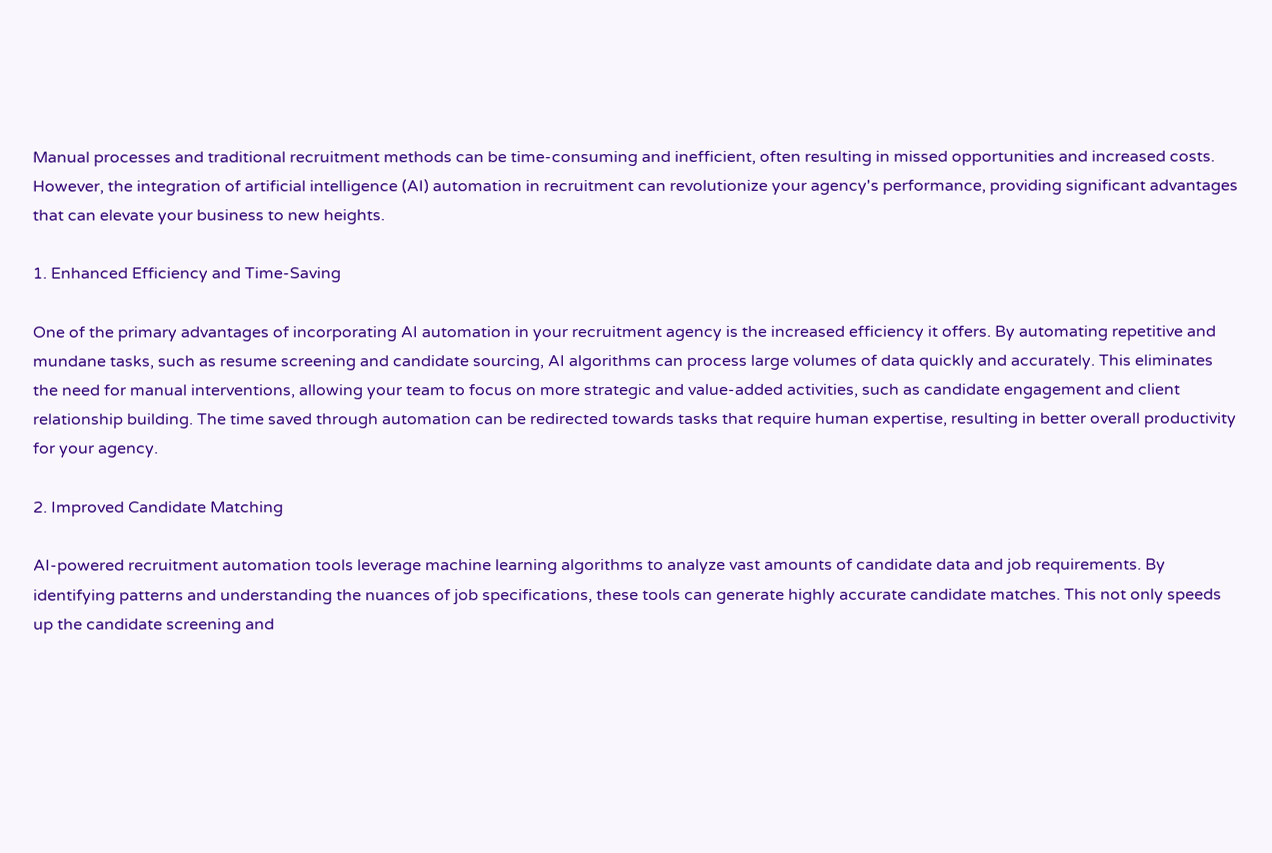Manual processes and traditional recruitment methods can be time-consuming and inefficient, often resulting in missed opportunities and increased costs. However, the integration of artificial intelligence (AI) automation in recruitment can revolutionize your agency's performance, providing significant advantages that can elevate your business to new heights.

1. Enhanced Efficiency and Time-Saving

One of the primary advantages of incorporating AI automation in your recruitment agency is the increased efficiency it offers. By automating repetitive and mundane tasks, such as resume screening and candidate sourcing, AI algorithms can process large volumes of data quickly and accurately. This eliminates the need for manual interventions, allowing your team to focus on more strategic and value-added activities, such as candidate engagement and client relationship building. The time saved through automation can be redirected towards tasks that require human expertise, resulting in better overall productivity for your agency.

2. Improved Candidate Matching

AI-powered recruitment automation tools leverage machine learning algorithms to analyze vast amounts of candidate data and job requirements. By identifying patterns and understanding the nuances of job specifications, these tools can generate highly accurate candidate matches. This not only speeds up the candidate screening and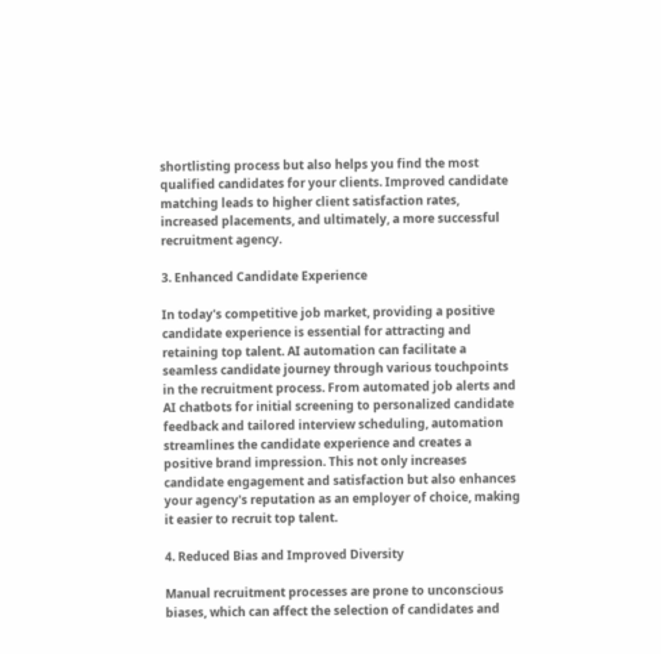shortlisting process but also helps you find the most qualified candidates for your clients. Improved candidate matching leads to higher client satisfaction rates, increased placements, and ultimately, a more successful recruitment agency.

3. Enhanced Candidate Experience

In today's competitive job market, providing a positive candidate experience is essential for attracting and retaining top talent. AI automation can facilitate a seamless candidate journey through various touchpoints in the recruitment process. From automated job alerts and AI chatbots for initial screening to personalized candidate feedback and tailored interview scheduling, automation streamlines the candidate experience and creates a positive brand impression. This not only increases candidate engagement and satisfaction but also enhances your agency's reputation as an employer of choice, making it easier to recruit top talent.

4. Reduced Bias and Improved Diversity

Manual recruitment processes are prone to unconscious biases, which can affect the selection of candidates and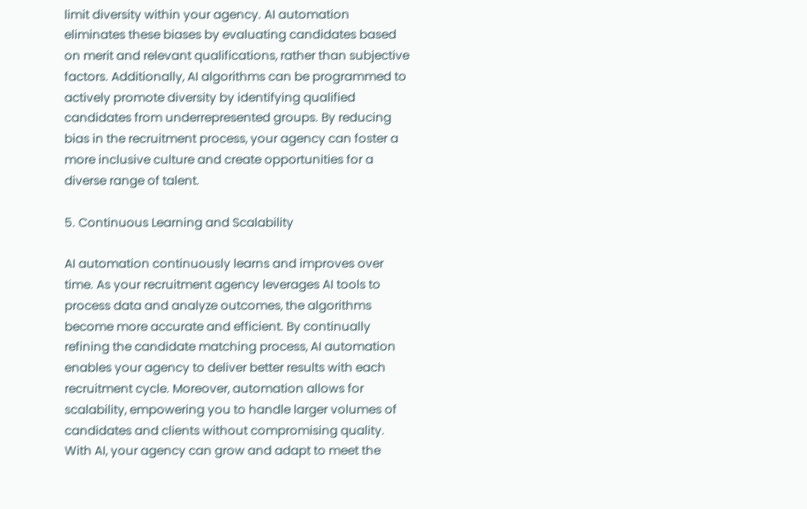limit diversity within your agency. AI automation eliminates these biases by evaluating candidates based on merit and relevant qualifications, rather than subjective factors. Additionally, AI algorithms can be programmed to actively promote diversity by identifying qualified candidates from underrepresented groups. By reducing bias in the recruitment process, your agency can foster a more inclusive culture and create opportunities for a diverse range of talent.

5. Continuous Learning and Scalability

AI automation continuously learns and improves over time. As your recruitment agency leverages AI tools to process data and analyze outcomes, the algorithms become more accurate and efficient. By continually refining the candidate matching process, AI automation enables your agency to deliver better results with each recruitment cycle. Moreover, automation allows for scalability, empowering you to handle larger volumes of candidates and clients without compromising quality. With AI, your agency can grow and adapt to meet the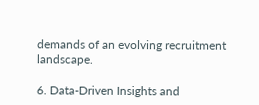demands of an evolving recruitment landscape.

6. Data-Driven Insights and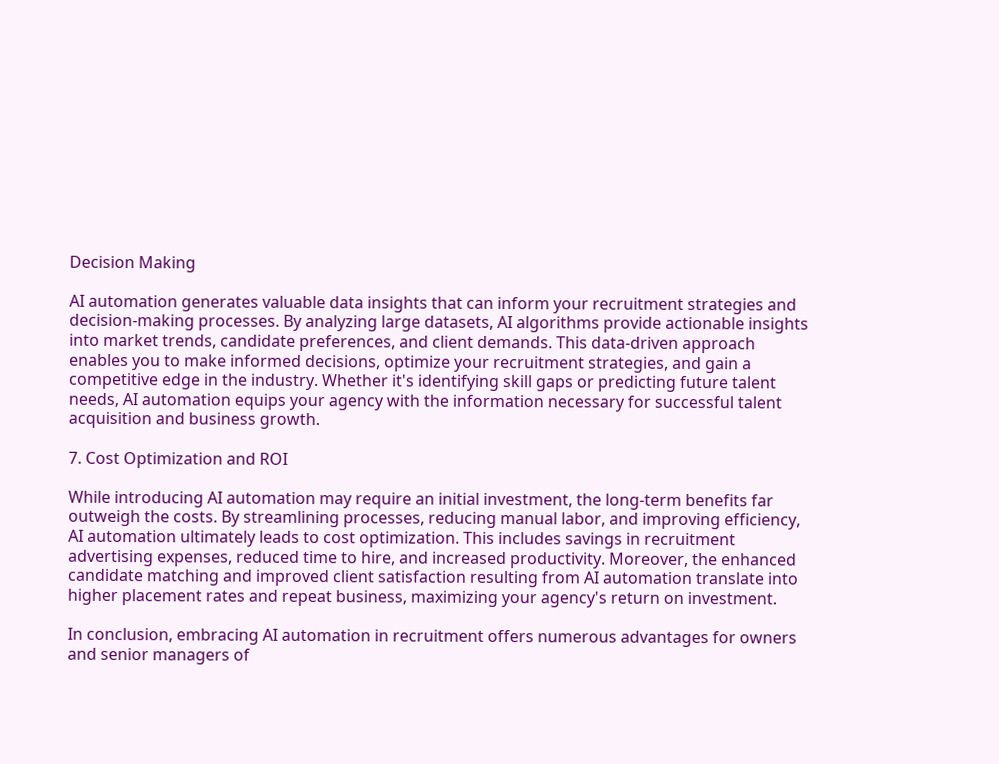Decision Making

AI automation generates valuable data insights that can inform your recruitment strategies and decision-making processes. By analyzing large datasets, AI algorithms provide actionable insights into market trends, candidate preferences, and client demands. This data-driven approach enables you to make informed decisions, optimize your recruitment strategies, and gain a competitive edge in the industry. Whether it's identifying skill gaps or predicting future talent needs, AI automation equips your agency with the information necessary for successful talent acquisition and business growth.

7. Cost Optimization and ROI

While introducing AI automation may require an initial investment, the long-term benefits far outweigh the costs. By streamlining processes, reducing manual labor, and improving efficiency, AI automation ultimately leads to cost optimization. This includes savings in recruitment advertising expenses, reduced time to hire, and increased productivity. Moreover, the enhanced candidate matching and improved client satisfaction resulting from AI automation translate into higher placement rates and repeat business, maximizing your agency's return on investment.

In conclusion, embracing AI automation in recruitment offers numerous advantages for owners and senior managers of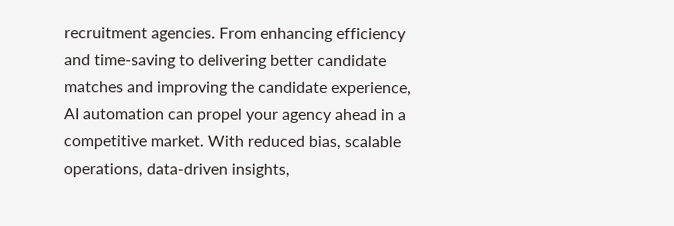recruitment agencies. From enhancing efficiency and time-saving to delivering better candidate matches and improving the candidate experience, AI automation can propel your agency ahead in a competitive market. With reduced bias, scalable operations, data-driven insights,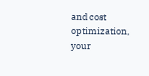and cost optimization, your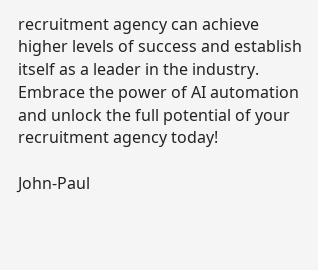recruitment agency can achieve higher levels of success and establish itself as a leader in the industry. Embrace the power of AI automation and unlock the full potential of your recruitment agency today!

John-Paul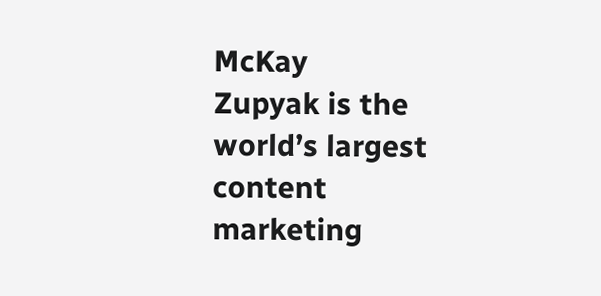McKay
Zupyak is the world’s largest content marketing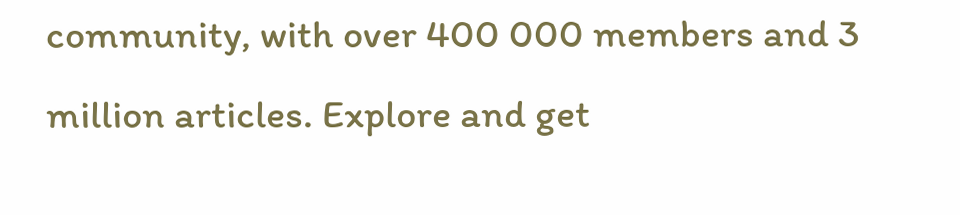community, with over 400 000 members and 3 million articles. Explore and get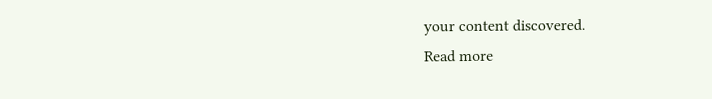your content discovered.
Read more